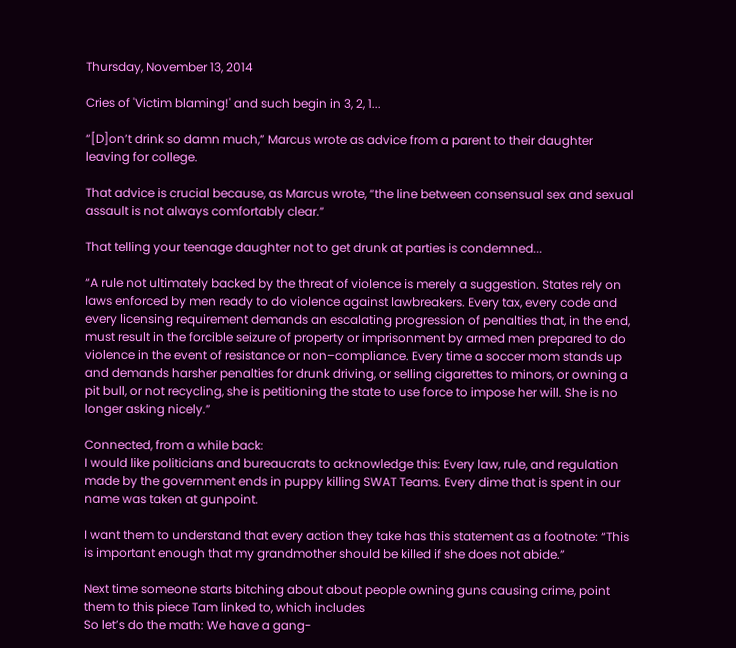Thursday, November 13, 2014

Cries of 'Victim blaming!' and such begin in 3, 2, 1...

“[D]on’t drink so damn much,” Marcus wrote as advice from a parent to their daughter leaving for college.

That advice is crucial because, as Marcus wrote, “the line between consensual sex and sexual assault is not always comfortably clear.”

That telling your teenage daughter not to get drunk at parties is condemned...

“A rule not ultimately backed by the threat of violence is merely a suggestion. States rely on laws enforced by men ready to do violence against lawbreakers. Every tax, every code and every licensing requirement demands an escalating progression of penalties that, in the end, must result in the forcible seizure of property or imprisonment by armed men prepared to do violence in the event of resistance or non–compliance. Every time a soccer mom stands up and demands harsher penalties for drunk driving, or selling cigarettes to minors, or owning a pit bull, or not recycling, she is petitioning the state to use force to impose her will. She is no longer asking nicely.”

Connected, from a while back:
I would like politicians and bureaucrats to acknowledge this: Every law, rule, and regulation made by the government ends in puppy killing SWAT Teams. Every dime that is spent in our name was taken at gunpoint.

I want them to understand that every action they take has this statement as a footnote: “This is important enough that my grandmother should be killed if she does not abide.”

Next time someone starts bitching about about people owning guns causing crime, point them to this piece Tam linked to, which includes
So let’s do the math: We have a gang-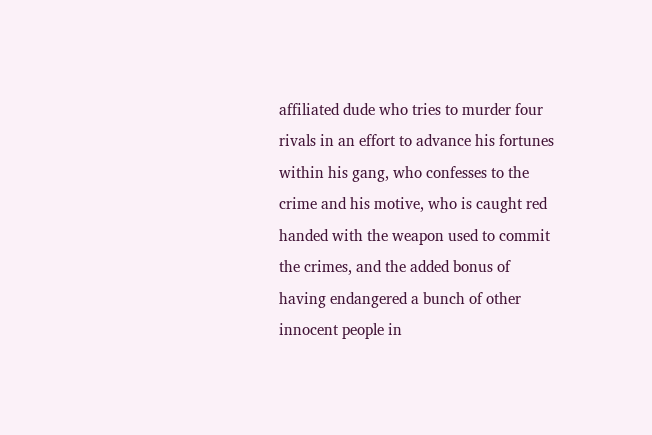affiliated dude who tries to murder four rivals in an effort to advance his fortunes within his gang, who confesses to the crime and his motive, who is caught red handed with the weapon used to commit the crimes, and the added bonus of having endangered a bunch of other innocent people in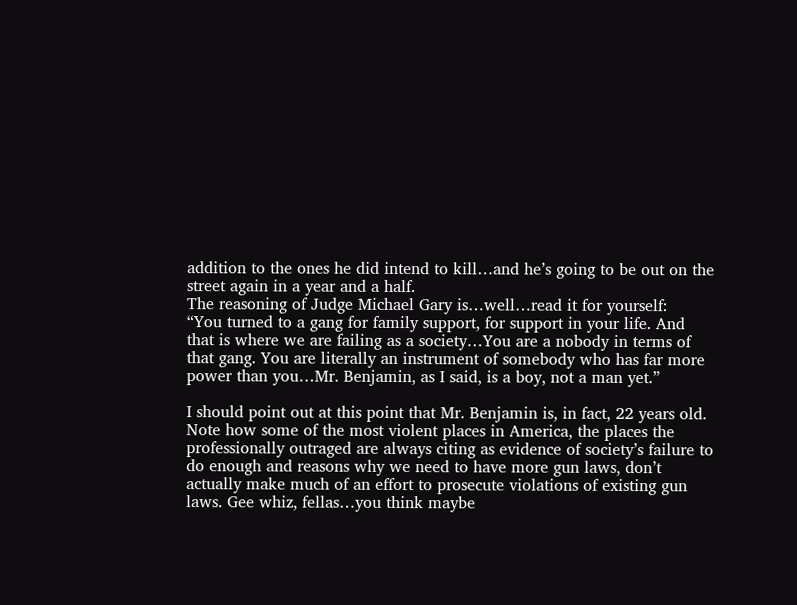addition to the ones he did intend to kill…and he’s going to be out on the street again in a year and a half.
The reasoning of Judge Michael Gary is…well…read it for yourself:
“You turned to a gang for family support, for support in your life. And that is where we are failing as a society…You are a nobody in terms of that gang. You are literally an instrument of somebody who has far more power than you…Mr. Benjamin, as I said, is a boy, not a man yet.”

I should point out at this point that Mr. Benjamin is, in fact, 22 years old.
Note how some of the most violent places in America, the places the professionally outraged are always citing as evidence of society’s failure to do enough and reasons why we need to have more gun laws, don’t actually make much of an effort to prosecute violations of existing gun laws. Gee whiz, fellas…you think maybe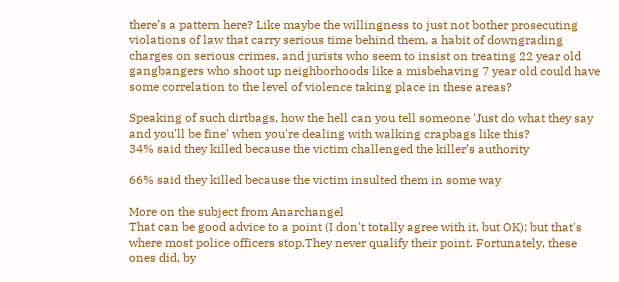there’s a pattern here? Like maybe the willingness to just not bother prosecuting violations of law that carry serious time behind them, a habit of downgrading charges on serious crimes, and jurists who seem to insist on treating 22 year old gangbangers who shoot up neighborhoods like a misbehaving 7 year old could have some correlation to the level of violence taking place in these areas?

Speaking of such dirtbags, how the hell can you tell someone 'Just do what they say and you'll be fine' when you're dealing with walking crapbags like this?
34% said they killed because the victim challenged the killer’s authority

66% said they killed because the victim insulted them in some way

More on the subject from Anarchangel
That can be good advice to a point (I don't totally agree with it, but OK); but that's where most police officers stop.They never qualify their point. Fortunately, these ones did, by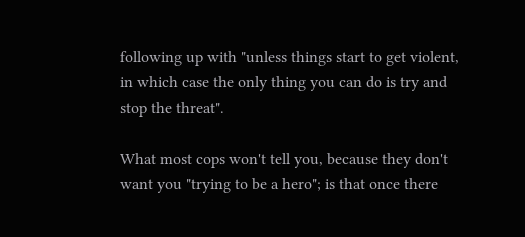following up with "unless things start to get violent, in which case the only thing you can do is try and stop the threat".

What most cops won't tell you, because they don't want you "trying to be a hero"; is that once there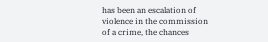has been an escalation of violence in the commission of a crime, the chances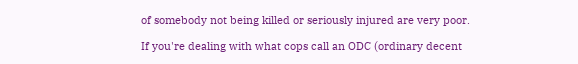of somebody not being killed or seriously injured are very poor.

If you're dealing with what cops call an ODC (ordinary decent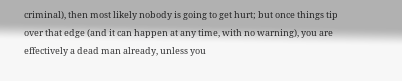criminal), then most likely nobody is going to get hurt; but once things tip over that edge (and it can happen at any time, with no warning), you are effectively a dead man already, unless you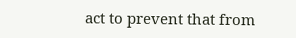act to prevent that from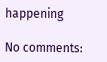happening

No comments: